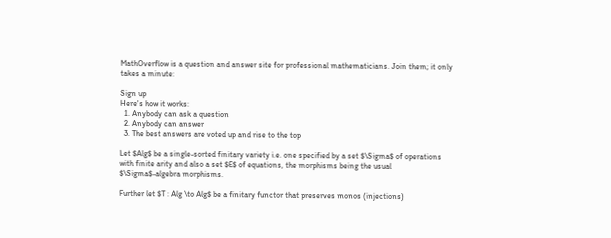MathOverflow is a question and answer site for professional mathematicians. Join them; it only takes a minute:

Sign up
Here's how it works:
  1. Anybody can ask a question
  2. Anybody can answer
  3. The best answers are voted up and rise to the top

Let $Alg$ be a single-sorted finitary variety i.e. one specified by a set $\Sigma$ of operations with finite arity and also a set $E$ of equations, the morphisms being the usual $\Sigma$-algebra morphisms.

Further let $T : Alg \to Alg$ be a finitary functor that preserves monos (injections)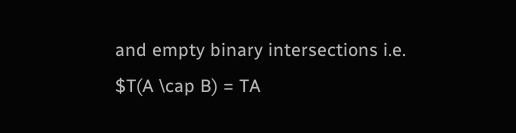and empty binary intersections i.e. $T(A \cap B) = TA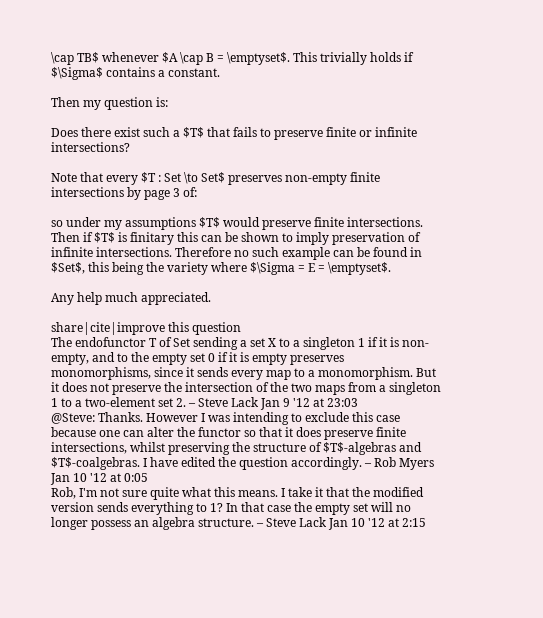\cap TB$ whenever $A \cap B = \emptyset$. This trivially holds if $\Sigma$ contains a constant.

Then my question is:

Does there exist such a $T$ that fails to preserve finite or infinite intersections?

Note that every $T : Set \to Set$ preserves non-empty finite intersections by page 3 of:

so under my assumptions $T$ would preserve finite intersections. Then if $T$ is finitary this can be shown to imply preservation of infinite intersections. Therefore no such example can be found in $Set$, this being the variety where $\Sigma = E = \emptyset$.

Any help much appreciated.

share|cite|improve this question
The endofunctor T of Set sending a set X to a singleton 1 if it is non-empty, and to the empty set 0 if it is empty preserves monomorphisms, since it sends every map to a monomorphism. But it does not preserve the intersection of the two maps from a singleton 1 to a two-element set 2. – Steve Lack Jan 9 '12 at 23:03
@Steve: Thanks. However I was intending to exclude this case because one can alter the functor so that it does preserve finite intersections, whilst preserving the structure of $T$-algebras and $T$-coalgebras. I have edited the question accordingly. – Rob Myers Jan 10 '12 at 0:05
Rob, I'm not sure quite what this means. I take it that the modified version sends everything to 1? In that case the empty set will no longer possess an algebra structure. – Steve Lack Jan 10 '12 at 2:15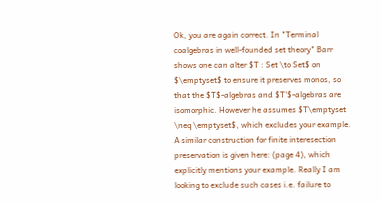Ok, you are again correct. In "Terminal coalgebras in well-founded set theory" Barr shows one can alter $T : Set \to Set$ on $\emptyset$ to ensure it preserves monos, so that the $T$-algebras and $T'$-algebras are isomorphic. However he assumes $T\emptyset \neq \emptyset$, which excludes your example. A similar construction for finite interesection preservation is given here: (page 4), which explicitly mentions your example. Really I am looking to exclude such cases i.e. failure to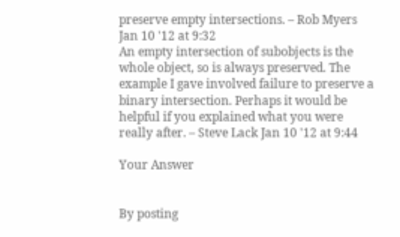preserve empty intersections. – Rob Myers Jan 10 '12 at 9:32
An empty intersection of subobjects is the whole object, so is always preserved. The example I gave involved failure to preserve a binary intersection. Perhaps it would be helpful if you explained what you were really after. – Steve Lack Jan 10 '12 at 9:44

Your Answer


By posting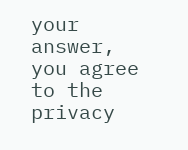your answer, you agree to the privacy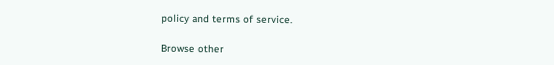policy and terms of service.

Browse other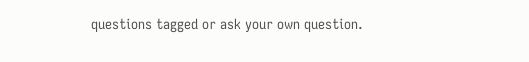questions tagged or ask your own question.